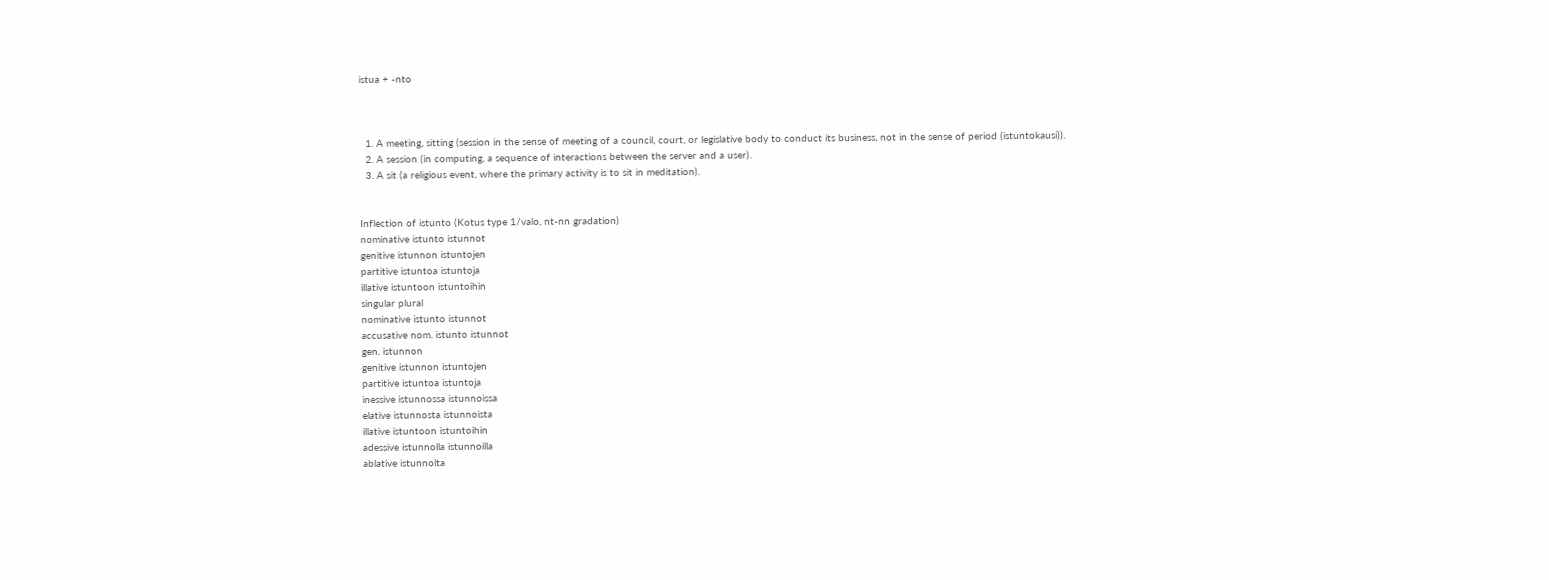istua + -nto



  1. A meeting, sitting (session in the sense of meeting of a council, court, or legislative body to conduct its business, not in the sense of period (istuntokausi)).
  2. A session (in computing, a sequence of interactions between the server and a user).
  3. A sit (a religious event, where the primary activity is to sit in meditation).


Inflection of istunto (Kotus type 1/valo, nt-nn gradation)
nominative istunto istunnot
genitive istunnon istuntojen
partitive istuntoa istuntoja
illative istuntoon istuntoihin
singular plural
nominative istunto istunnot
accusative nom. istunto istunnot
gen. istunnon
genitive istunnon istuntojen
partitive istuntoa istuntoja
inessive istunnossa istunnoissa
elative istunnosta istunnoista
illative istuntoon istuntoihin
adessive istunnolla istunnoilla
ablative istunnolta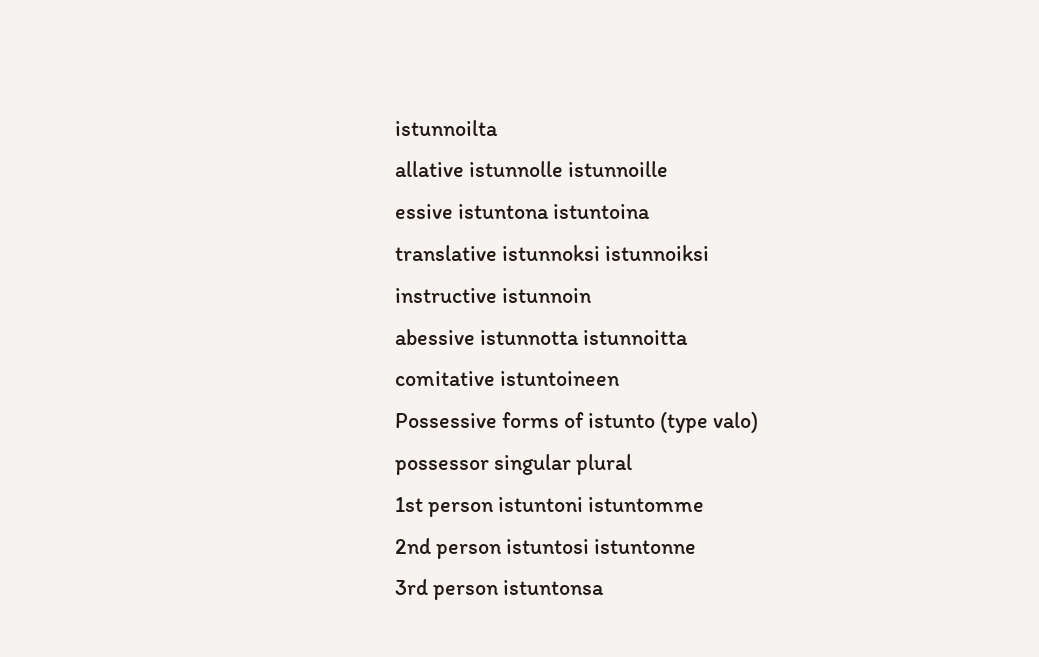istunnoilta
allative istunnolle istunnoille
essive istuntona istuntoina
translative istunnoksi istunnoiksi
instructive istunnoin
abessive istunnotta istunnoitta
comitative istuntoineen
Possessive forms of istunto (type valo)
possessor singular plural
1st person istuntoni istuntomme
2nd person istuntosi istuntonne
3rd person istuntonsa